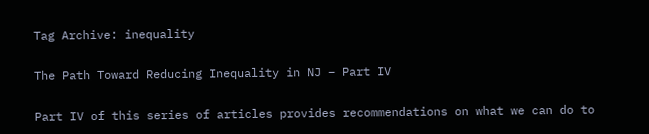Tag Archive: inequality

The Path Toward Reducing Inequality in NJ – Part IV

Part IV of this series of articles provides recommendations on what we can do to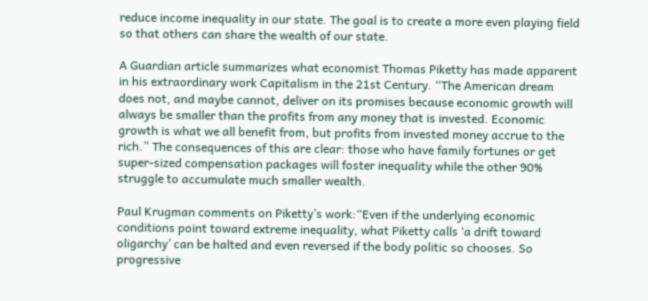reduce income inequality in our state. The goal is to create a more even playing field so that others can share the wealth of our state.

A Guardian article summarizes what economist Thomas Piketty has made apparent in his extraordinary work Capitalism in the 21st Century. “The American dream does not, and maybe cannot, deliver on its promises because economic growth will always be smaller than the profits from any money that is invested. Economic growth is what we all benefit from, but profits from invested money accrue to the rich.” The consequences of this are clear: those who have family fortunes or get super-sized compensation packages will foster inequality while the other 90% struggle to accumulate much smaller wealth.

Paul Krugman comments on Piketty’s work:“Even if the underlying economic conditions point toward extreme inequality, what Piketty calls ‘a drift toward oligarchy’ can be halted and even reversed if the body politic so chooses. So progressive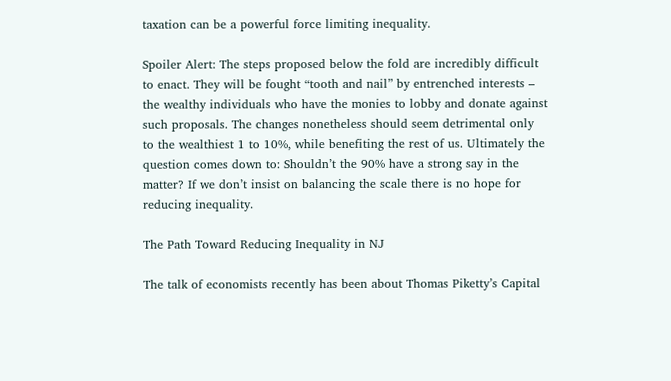taxation can be a powerful force limiting inequality.

Spoiler Alert: The steps proposed below the fold are incredibly difficult to enact. They will be fought “tooth and nail” by entrenched interests – the wealthy individuals who have the monies to lobby and donate against such proposals. The changes nonetheless should seem detrimental only to the wealthiest 1 to 10%, while benefiting the rest of us. Ultimately the question comes down to: Shouldn’t the 90% have a strong say in the matter? If we don’t insist on balancing the scale there is no hope for reducing inequality.

The Path Toward Reducing Inequality in NJ

The talk of economists recently has been about Thomas Piketty’s Capital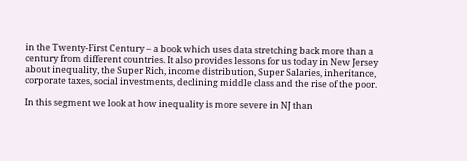in the Twenty-First Century – a book which uses data stretching back more than a century from different countries. It also provides lessons for us today in New Jersey about inequality, the Super Rich, income distribution, Super Salaries, inheritance, corporate taxes, social investments, declining middle class and the rise of the poor.

In this segment we look at how inequality is more severe in NJ than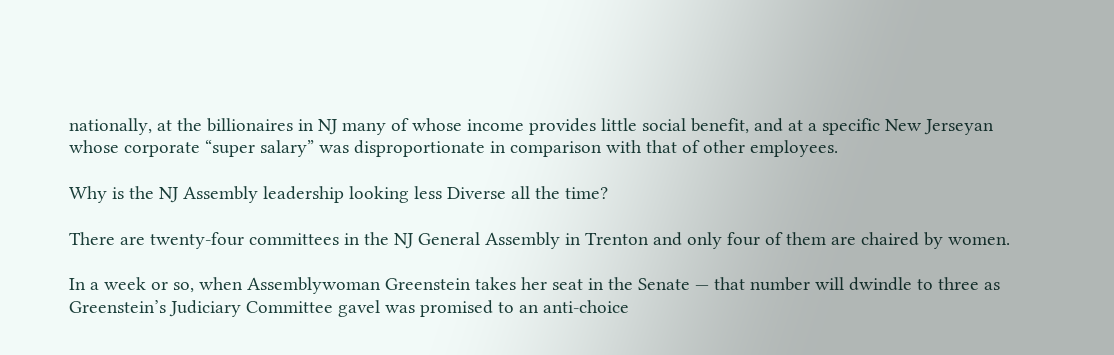nationally, at the billionaires in NJ many of whose income provides little social benefit, and at a specific New Jerseyan whose corporate “super salary” was disproportionate in comparison with that of other employees.

Why is the NJ Assembly leadership looking less Diverse all the time?

There are twenty-four committees in the NJ General Assembly in Trenton and only four of them are chaired by women.

In a week or so, when Assemblywoman Greenstein takes her seat in the Senate — that number will dwindle to three as Greenstein’s Judiciary Committee gavel was promised to an anti-choice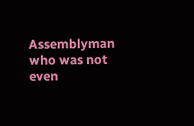Assemblyman who was not even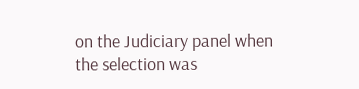on the Judiciary panel when the selection was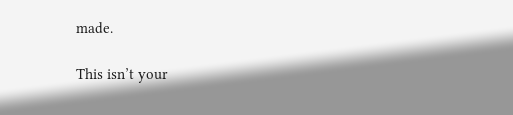made.

This isn’t your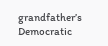grandfather’s Democratic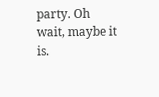party. Oh wait, maybe it is.